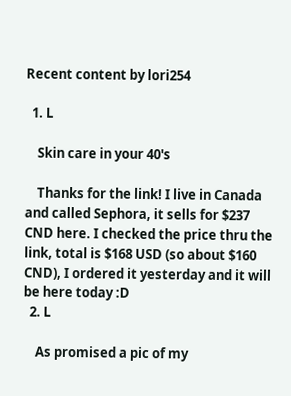Recent content by lori254

  1. L

    Skin care in your 40's

    Thanks for the link! I live in Canada and called Sephora, it sells for $237 CND here. I checked the price thru the link, total is $168 USD (so about $160 CND), I ordered it yesterday and it will be here today :D
  2. L

    As promised a pic of my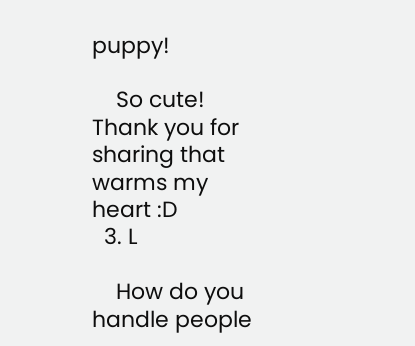puppy!

    So cute! Thank you for sharing that warms my heart :D
  3. L

    How do you handle people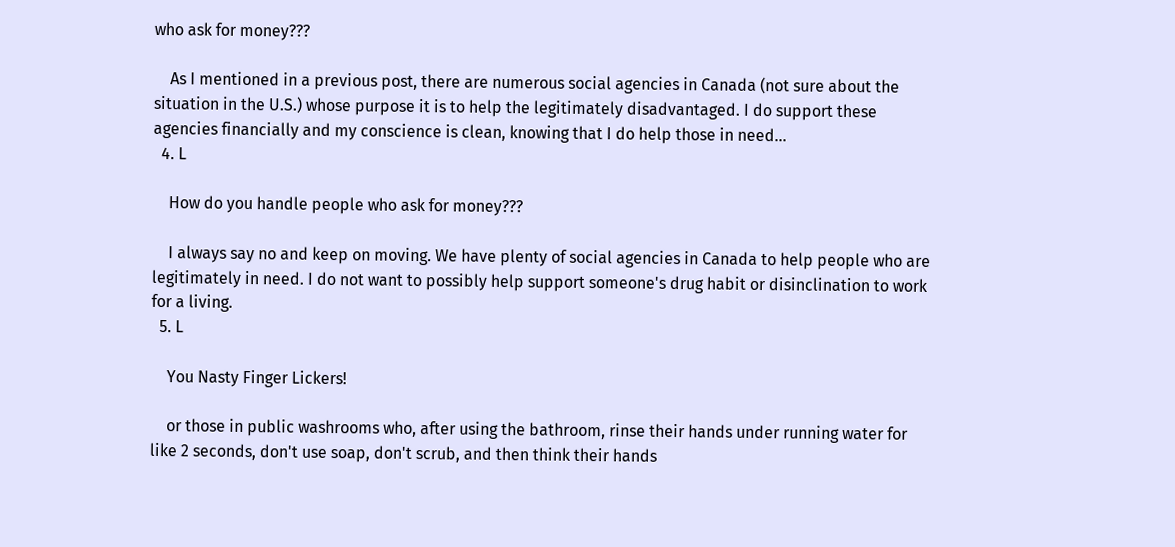who ask for money???

    As I mentioned in a previous post, there are numerous social agencies in Canada (not sure about the situation in the U.S.) whose purpose it is to help the legitimately disadvantaged. I do support these agencies financially and my conscience is clean, knowing that I do help those in need...
  4. L

    How do you handle people who ask for money???

    I always say no and keep on moving. We have plenty of social agencies in Canada to help people who are legitimately in need. I do not want to possibly help support someone's drug habit or disinclination to work for a living.
  5. L

    You Nasty Finger Lickers!

    or those in public washrooms who, after using the bathroom, rinse their hands under running water for like 2 seconds, don't use soap, don't scrub, and then think their hands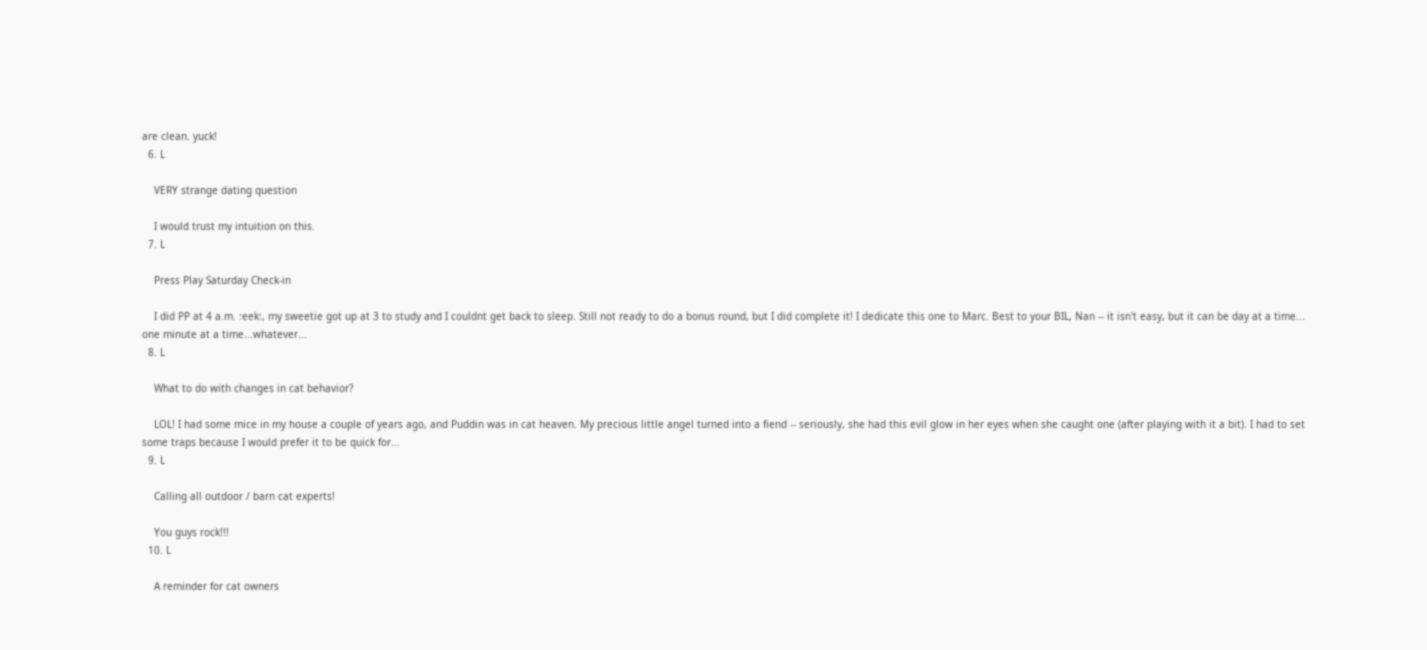are clean. yuck!
  6. L

    VERY strange dating question

    I would trust my intuition on this.
  7. L

    Press Play Saturday Check-in

    I did PP at 4 a.m. :eek:, my sweetie got up at 3 to study and I couldnt get back to sleep. Still not ready to do a bonus round, but I did complete it! I dedicate this one to Marc. Best to your BIL, Nan -- it isn't easy, but it can be day at a time... one minute at a time...whatever...
  8. L

    What to do with changes in cat behavior?

    LOL! I had some mice in my house a couple of years ago, and Puddin was in cat heaven. My precious little angel turned into a fiend -- seriously, she had this evil glow in her eyes when she caught one (after playing with it a bit). I had to set some traps because I would prefer it to be quick for...
  9. L

    Calling all outdoor / barn cat experts!

    You guys rock!!!
  10. L

    A reminder for cat owners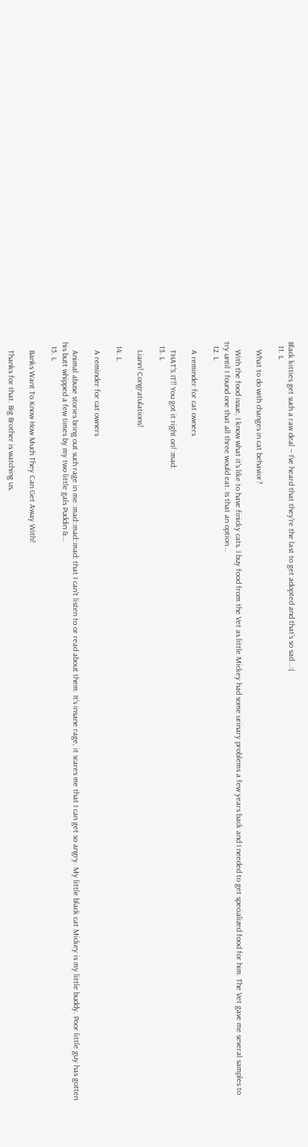Black kitties get such a raw deal -- I've heard that they're the last to get adopted and that's so sad...:(
  11. L

    What to do with changes in cat behavior?

    With the food issue, I know what it's like to have finicky cats. I buy food from the Vet as little Mickey had some urinary problems a few years back and I needed to get specialized food for him. The Vet gave me several samples to try until I found one that all three would eat. Is that an option...
  12. L

    A reminder for cat owners

    THAT'S IT!! You got it right on! :mad:
  13. L

    Liann! Congratulations!

  14. L

    A reminder for cat owners

    Animal abuse stories bring out such rage in me :mad::mad::mad: that I can't listen to or read about them. It's insane rage, it scares me that I can get so angry. My little black cat Mickey is my little buddy. Poor little guy has gotten his butt whipped a few times by my two little gals Puddin &...
  15. L

    Banks Want To Know How Much They Can Get Away With!

    Thanks for that. Big Brother is watching us,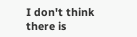I don't think there is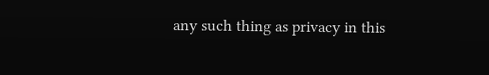any such thing as privacy in this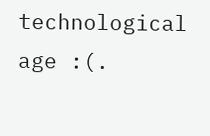technological age :(.